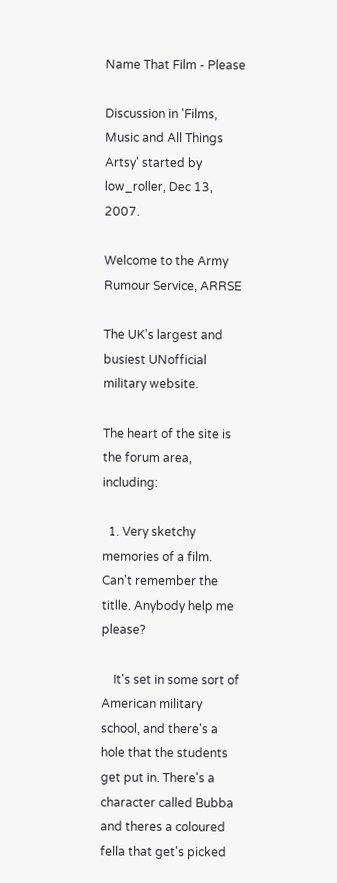Name That Film - Please

Discussion in 'Films, Music and All Things Artsy' started by low_roller, Dec 13, 2007.

Welcome to the Army Rumour Service, ARRSE

The UK's largest and busiest UNofficial military website.

The heart of the site is the forum area, including:

  1. Very sketchy memories of a film. Can't remember the titlle. Anybody help me please?

    It's set in some sort of American military school, and there's a hole that the students get put in. There's a character called Bubba and theres a coloured fella that get's picked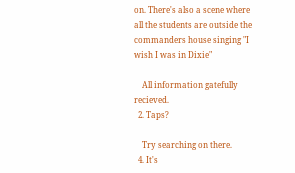on. There's also a scene where all the students are outside the commanders house singing "I wish I was in Dixie"

    All information gatefully recieved.
  2. Taps?

    Try searching on there.
  4. It's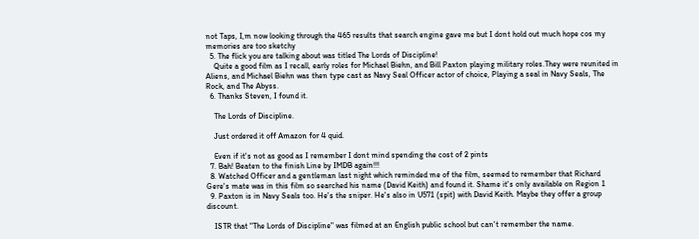not Taps, I,m now looking through the 465 results that search engine gave me but I dont hold out much hope cos my memories are too sketchy
  5. The flick you are talking about was titled The Lords of Discipline!
    Quite a good film as I recall, early roles for Michael Biehn, and Bill Paxton playing military roles.They were reunited in Aliens, and Michael Biehn was then type cast as Navy Seal Officer actor of choice, Playing a seal in Navy Seals, The Rock, and The Abyss.
  6. Thanks Steven, I found it.

    The Lords of Discipline.

    Just ordered it off Amazon for 4 quid.

    Even if it's not as good as I remember I dont mind spending the cost of 2 pints
  7. Bah! Beaten to the finish Line by IMDB again!!!
  8. Watched Officer and a gentleman last night which reminded me of the film, seemed to remember that Richard Gere's mate was in this film so searched his name (David Keith) and found it. Shame it's only available on Region 1
  9. Paxton is in Navy Seals too. He's the sniper. He's also in U571 (spit) with David Keith. Maybe they offer a group discount.

    ISTR that "The Lords of Discipline" was filmed at an English public school but can't remember the name.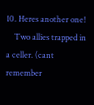10. Heres another one!
    Two allies trapped in a celler. (cant remember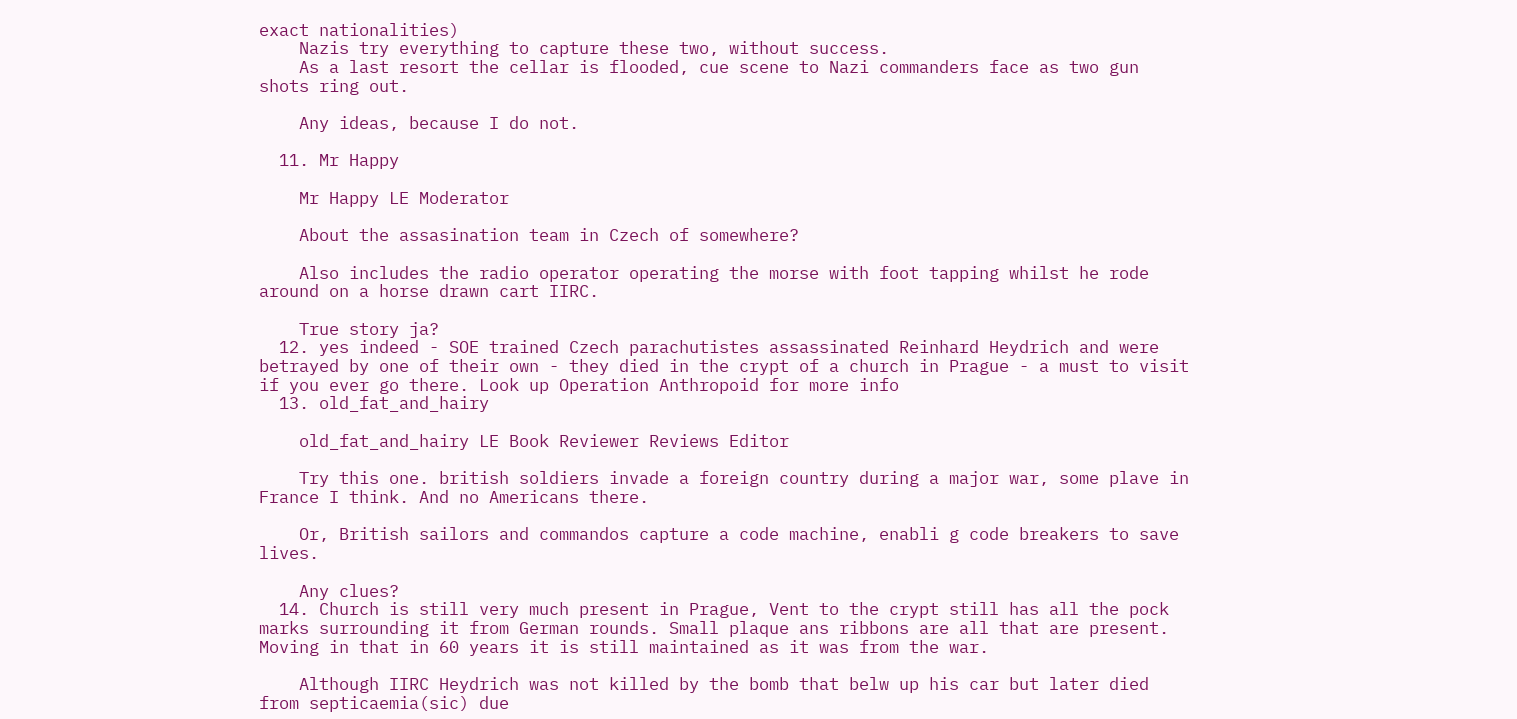exact nationalities)
    Nazis try everything to capture these two, without success.
    As a last resort the cellar is flooded, cue scene to Nazi commanders face as two gun shots ring out.

    Any ideas, because I do not.

  11. Mr Happy

    Mr Happy LE Moderator

    About the assasination team in Czech of somewhere?

    Also includes the radio operator operating the morse with foot tapping whilst he rode around on a horse drawn cart IIRC.

    True story ja?
  12. yes indeed - SOE trained Czech parachutistes assassinated Reinhard Heydrich and were betrayed by one of their own - they died in the crypt of a church in Prague - a must to visit if you ever go there. Look up Operation Anthropoid for more info
  13. old_fat_and_hairy

    old_fat_and_hairy LE Book Reviewer Reviews Editor

    Try this one. british soldiers invade a foreign country during a major war, some plave in France I think. And no Americans there.

    Or, British sailors and commandos capture a code machine, enabli g code breakers to save lives.

    Any clues?
  14. Church is still very much present in Prague, Vent to the crypt still has all the pock marks surrounding it from German rounds. Small plaque ans ribbons are all that are present. Moving in that in 60 years it is still maintained as it was from the war.

    Although IIRC Heydrich was not killed by the bomb that belw up his car but later died from septicaemia(sic) due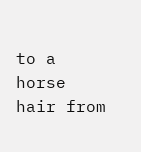to a horse hair from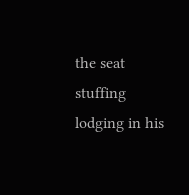the seat stuffing lodging in his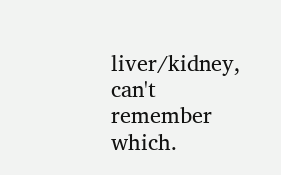liver/kidney, can't remember which.